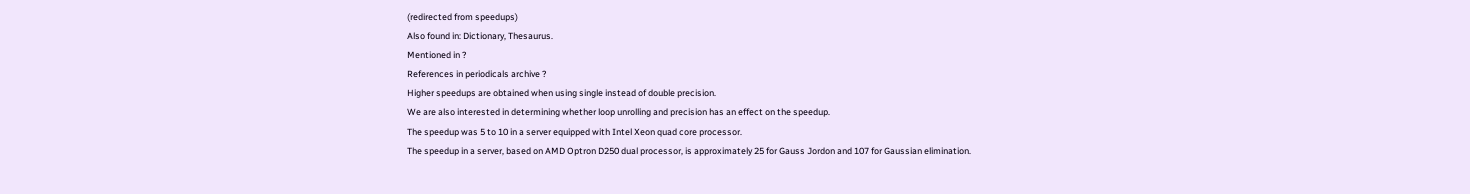(redirected from speedups)
Also found in: Dictionary, Thesaurus.
Mentioned in ?
References in periodicals archive ?
Higher speedups are obtained when using single instead of double precision.
We are also interested in determining whether loop unrolling and precision has an effect on the speedup.
The speedup was 5 to 10 in a server equipped with Intel Xeon quad core processor.
The speedup in a server, based on AMD Optron D250 dual processor, is approximately 25 for Gauss Jordon and 107 for Gaussian elimination.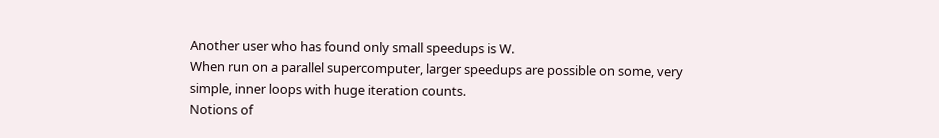Another user who has found only small speedups is W.
When run on a parallel supercomputer, larger speedups are possible on some, very simple, inner loops with huge iteration counts.
Notions of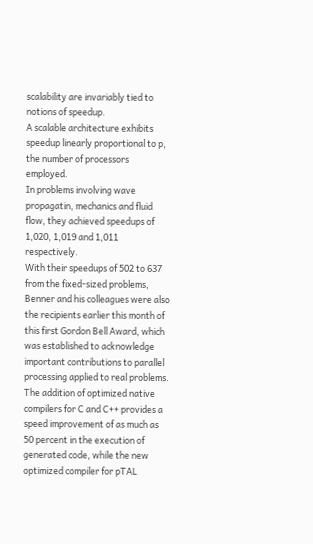scalability are invariably tied to notions of speedup.
A scalable architecture exhibits speedup linearly proportional to p, the number of processors employed.
In problems involving wave propagatin, mechanics and fluid flow, they achieved speedups of 1,020, 1,019 and 1,011 respectively.
With their speedups of 502 to 637 from the fixed-sized problems, Benner and his colleagues were also the recipients earlier this month of this first Gordon Bell Award, which was established to acknowledge important contributions to parallel processing applied to real problems.
The addition of optimized native compilers for C and C++ provides a speed improvement of as much as 50 percent in the execution of generated code, while the new optimized compiler for pTAL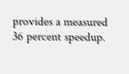provides a measured 36 percent speedup.